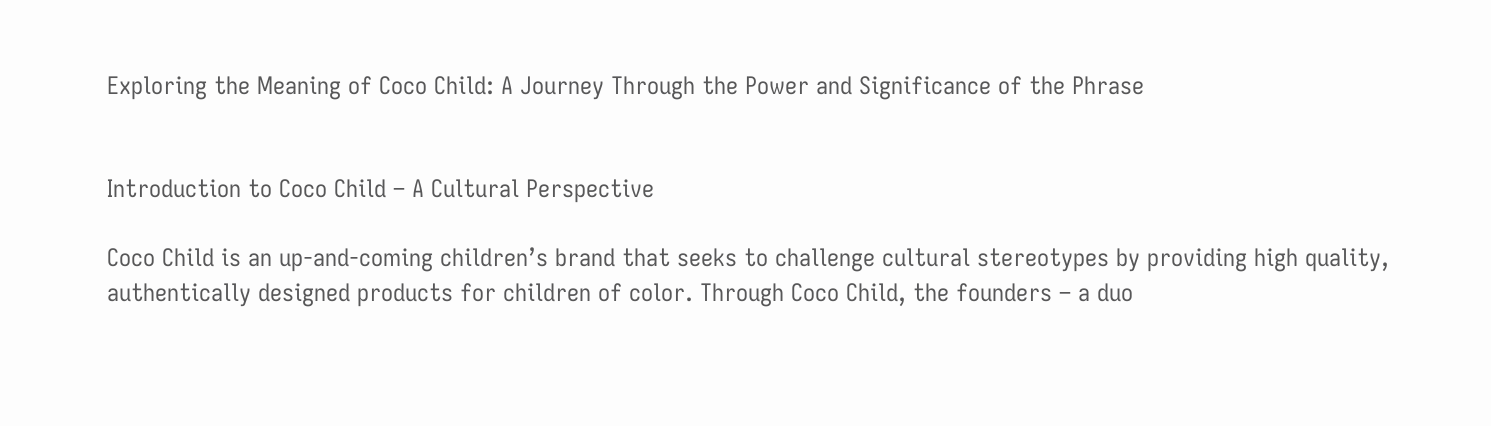Exploring the Meaning of Coco Child: A Journey Through the Power and Significance of the Phrase


Introduction to Coco Child – A Cultural Perspective

Coco Child is an up-and-coming children’s brand that seeks to challenge cultural stereotypes by providing high quality, authentically designed products for children of color. Through Coco Child, the founders – a duo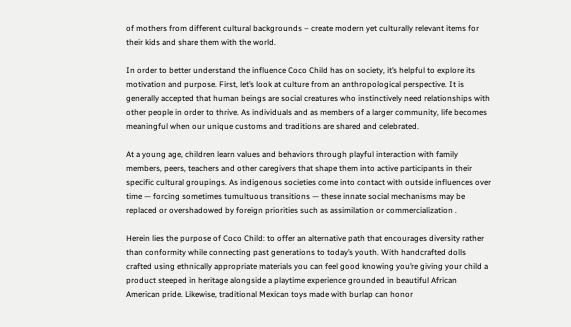of mothers from different cultural backgrounds – create modern yet culturally relevant items for their kids and share them with the world.

In order to better understand the influence Coco Child has on society, it’s helpful to explore its motivation and purpose. First, let’s look at culture from an anthropological perspective. It is generally accepted that human beings are social creatures who instinctively need relationships with other people in order to thrive. As individuals and as members of a larger community, life becomes meaningful when our unique customs and traditions are shared and celebrated.

At a young age, children learn values and behaviors through playful interaction with family members, peers, teachers and other caregivers that shape them into active participants in their specific cultural groupings. As indigenous societies come into contact with outside influences over time — forcing sometimes tumultuous transitions — these innate social mechanisms may be replaced or overshadowed by foreign priorities such as assimilation or commercialization .

Herein lies the purpose of Coco Child: to offer an alternative path that encourages diversity rather than conformity while connecting past generations to today’s youth. With handcrafted dolls crafted using ethnically appropriate materials you can feel good knowing you’re giving your child a product steeped in heritage alongside a playtime experience grounded in beautiful African American pride. Likewise, traditional Mexican toys made with burlap can honor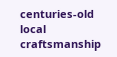centuries-old local craftsmanship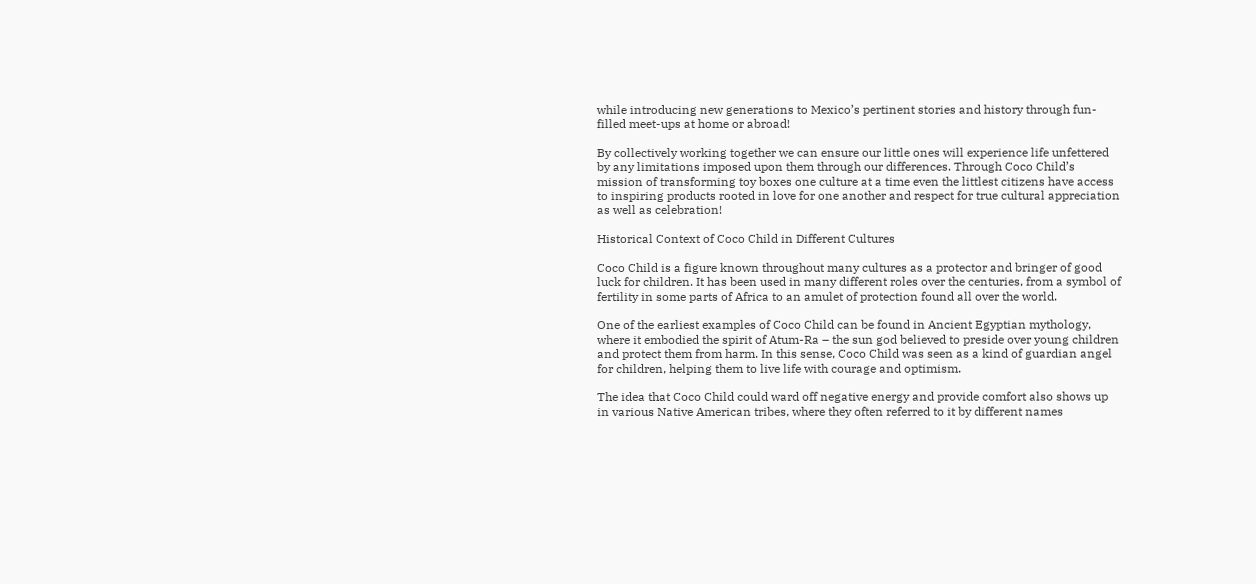while introducing new generations to Mexico’s pertinent stories and history through fun-filled meet-ups at home or abroad!

By collectively working together we can ensure our little ones will experience life unfettered by any limitations imposed upon them through our differences. Through Coco Child’s mission of transforming toy boxes one culture at a time even the littlest citizens have access to inspiring products rooted in love for one another and respect for true cultural appreciation as well as celebration!

Historical Context of Coco Child in Different Cultures

Coco Child is a figure known throughout many cultures as a protector and bringer of good luck for children. It has been used in many different roles over the centuries, from a symbol of fertility in some parts of Africa to an amulet of protection found all over the world.

One of the earliest examples of Coco Child can be found in Ancient Egyptian mythology, where it embodied the spirit of Atum-Ra – the sun god believed to preside over young children and protect them from harm. In this sense, Coco Child was seen as a kind of guardian angel for children, helping them to live life with courage and optimism.

The idea that Coco Child could ward off negative energy and provide comfort also shows up in various Native American tribes, where they often referred to it by different names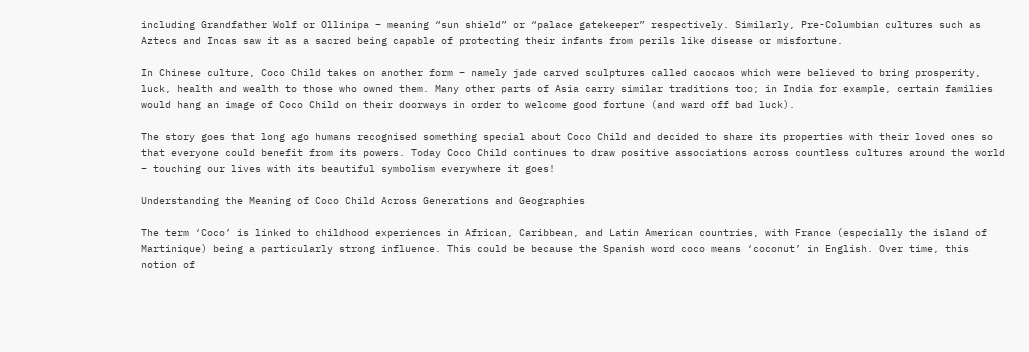including Grandfather Wolf or Ollinipa – meaning “sun shield” or “palace gatekeeper” respectively. Similarly, Pre-Columbian cultures such as Aztecs and Incas saw it as a sacred being capable of protecting their infants from perils like disease or misfortune.

In Chinese culture, Coco Child takes on another form – namely jade carved sculptures called caocaos which were believed to bring prosperity, luck, health and wealth to those who owned them. Many other parts of Asia carry similar traditions too; in India for example, certain families would hang an image of Coco Child on their doorways in order to welcome good fortune (and ward off bad luck).

The story goes that long ago humans recognised something special about Coco Child and decided to share its properties with their loved ones so that everyone could benefit from its powers. Today Coco Child continues to draw positive associations across countless cultures around the world – touching our lives with its beautiful symbolism everywhere it goes!

Understanding the Meaning of Coco Child Across Generations and Geographies

The term ‘Coco’ is linked to childhood experiences in African, Caribbean, and Latin American countries, with France (especially the island of Martinique) being a particularly strong influence. This could be because the Spanish word coco means ‘coconut’ in English. Over time, this notion of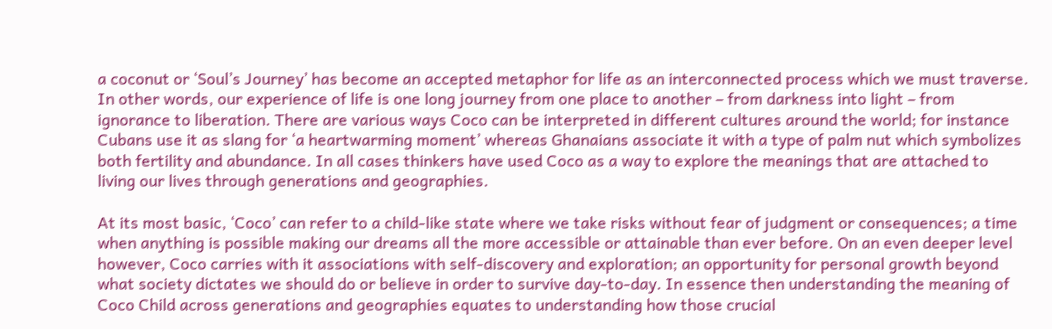a coconut or ‘Soul’s Journey’ has become an accepted metaphor for life as an interconnected process which we must traverse. In other words, our experience of life is one long journey from one place to another – from darkness into light – from ignorance to liberation. There are various ways Coco can be interpreted in different cultures around the world; for instance Cubans use it as slang for ‘a heartwarming moment’ whereas Ghanaians associate it with a type of palm nut which symbolizes both fertility and abundance. In all cases thinkers have used Coco as a way to explore the meanings that are attached to living our lives through generations and geographies.

At its most basic, ‘Coco’ can refer to a child-like state where we take risks without fear of judgment or consequences; a time when anything is possible making our dreams all the more accessible or attainable than ever before. On an even deeper level however, Coco carries with it associations with self-discovery and exploration; an opportunity for personal growth beyond what society dictates we should do or believe in order to survive day-to-day. In essence then understanding the meaning of Coco Child across generations and geographies equates to understanding how those crucial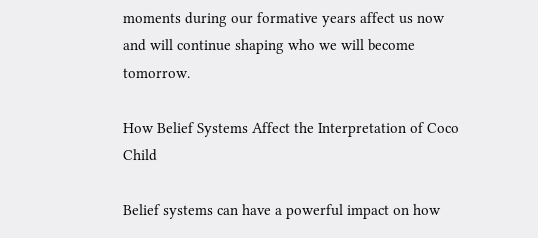moments during our formative years affect us now and will continue shaping who we will become tomorrow.

How Belief Systems Affect the Interpretation of Coco Child

Belief systems can have a powerful impact on how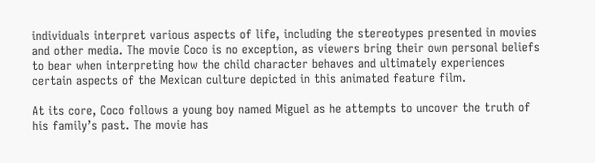individuals interpret various aspects of life, including the stereotypes presented in movies and other media. The movie Coco is no exception, as viewers bring their own personal beliefs to bear when interpreting how the child character behaves and ultimately experiences certain aspects of the Mexican culture depicted in this animated feature film.

At its core, Coco follows a young boy named Miguel as he attempts to uncover the truth of his family’s past. The movie has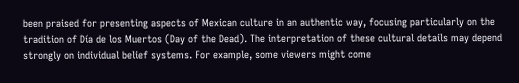been praised for presenting aspects of Mexican culture in an authentic way, focusing particularly on the tradition of Día de los Muertos (Day of the Dead). The interpretation of these cultural details may depend strongly on individual belief systems. For example, some viewers might come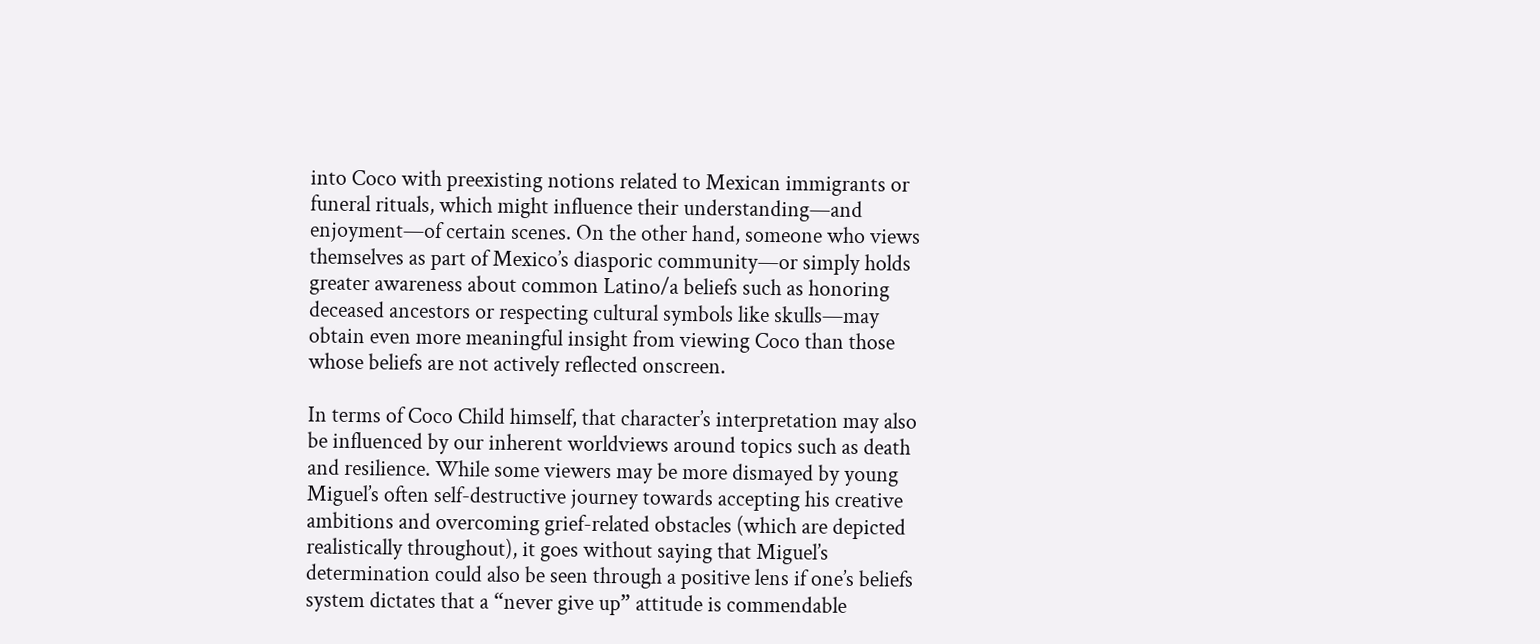into Coco with preexisting notions related to Mexican immigrants or funeral rituals, which might influence their understanding—and enjoyment—of certain scenes. On the other hand, someone who views themselves as part of Mexico’s diasporic community—or simply holds greater awareness about common Latino/a beliefs such as honoring deceased ancestors or respecting cultural symbols like skulls—may obtain even more meaningful insight from viewing Coco than those whose beliefs are not actively reflected onscreen.

In terms of Coco Child himself, that character’s interpretation may also be influenced by our inherent worldviews around topics such as death and resilience. While some viewers may be more dismayed by young Miguel’s often self-destructive journey towards accepting his creative ambitions and overcoming grief-related obstacles (which are depicted realistically throughout), it goes without saying that Miguel’s determination could also be seen through a positive lens if one’s beliefs system dictates that a “never give up” attitude is commendable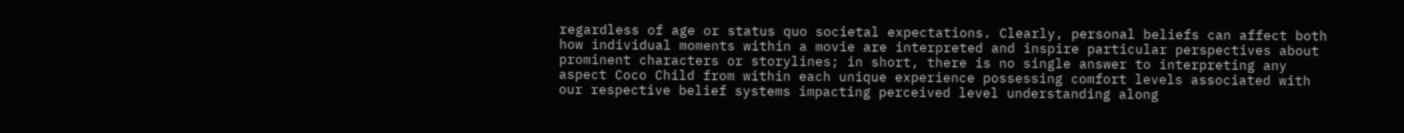regardless of age or status quo societal expectations. Clearly, personal beliefs can affect both how individual moments within a movie are interpreted and inspire particular perspectives about prominent characters or storylines; in short, there is no single answer to interpreting any aspect Coco Child from within each unique experience possessing comfort levels associated with our respective belief systems impacting perceived level understanding along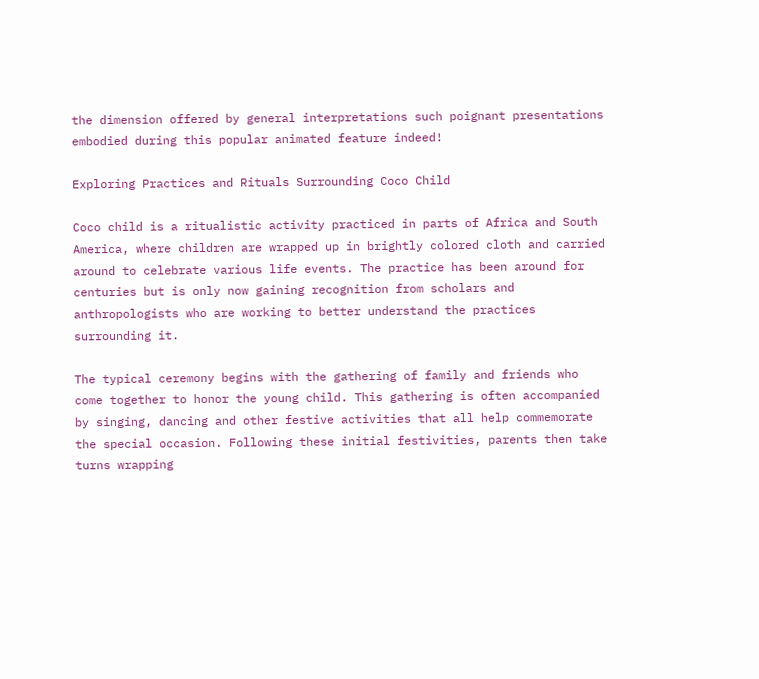the dimension offered by general interpretations such poignant presentations embodied during this popular animated feature indeed!

Exploring Practices and Rituals Surrounding Coco Child

Coco child is a ritualistic activity practiced in parts of Africa and South America, where children are wrapped up in brightly colored cloth and carried around to celebrate various life events. The practice has been around for centuries but is only now gaining recognition from scholars and anthropologists who are working to better understand the practices surrounding it.

The typical ceremony begins with the gathering of family and friends who come together to honor the young child. This gathering is often accompanied by singing, dancing and other festive activities that all help commemorate the special occasion. Following these initial festivities, parents then take turns wrapping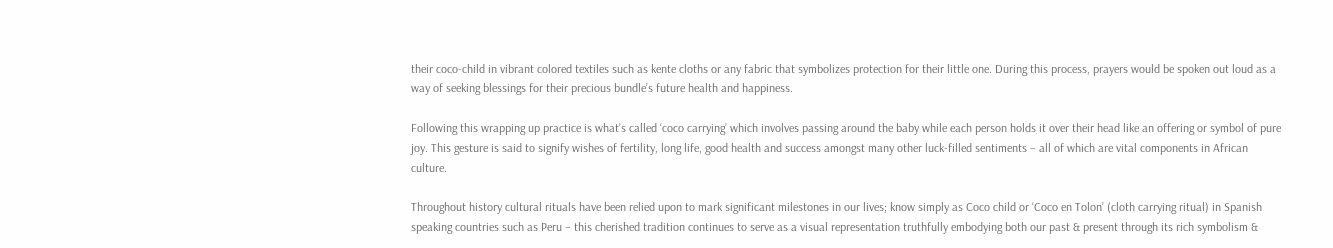their coco-child in vibrant colored textiles such as kente cloths or any fabric that symbolizes protection for their little one. During this process, prayers would be spoken out loud as a way of seeking blessings for their precious bundle’s future health and happiness.

Following this wrapping up practice is what’s called ‘coco carrying’ which involves passing around the baby while each person holds it over their head like an offering or symbol of pure joy. This gesture is said to signify wishes of fertility, long life, good health and success amongst many other luck-filled sentiments – all of which are vital components in African culture.

Throughout history cultural rituals have been relied upon to mark significant milestones in our lives; know simply as Coco child or ‘Coco en Tolon’ (cloth carrying ritual) in Spanish speaking countries such as Peru – this cherished tradition continues to serve as a visual representation truthfully embodying both our past & present through its rich symbolism &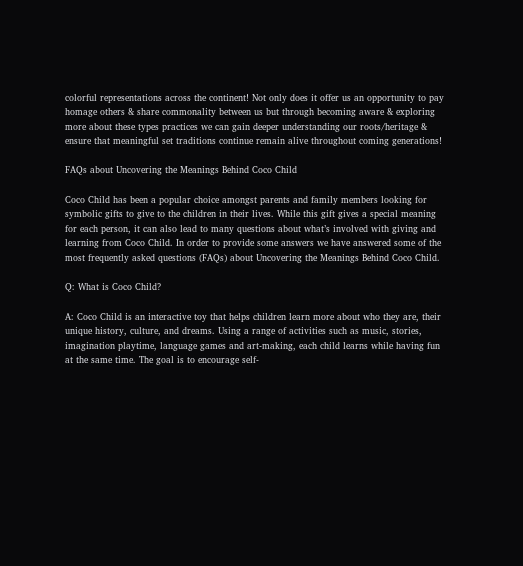colorful representations across the continent! Not only does it offer us an opportunity to pay homage others & share commonality between us but through becoming aware & exploring more about these types practices we can gain deeper understanding our roots/heritage & ensure that meaningful set traditions continue remain alive throughout coming generations!

FAQs about Uncovering the Meanings Behind Coco Child

Coco Child has been a popular choice amongst parents and family members looking for symbolic gifts to give to the children in their lives. While this gift gives a special meaning for each person, it can also lead to many questions about what’s involved with giving and learning from Coco Child. In order to provide some answers we have answered some of the most frequently asked questions (FAQs) about Uncovering the Meanings Behind Coco Child.

Q: What is Coco Child?

A: Coco Child is an interactive toy that helps children learn more about who they are, their unique history, culture, and dreams. Using a range of activities such as music, stories, imagination playtime, language games and art-making, each child learns while having fun at the same time. The goal is to encourage self-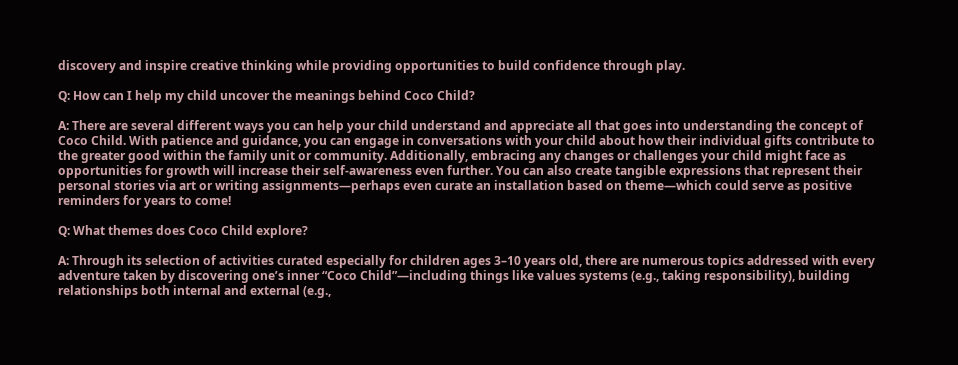discovery and inspire creative thinking while providing opportunities to build confidence through play.

Q: How can I help my child uncover the meanings behind Coco Child?

A: There are several different ways you can help your child understand and appreciate all that goes into understanding the concept of Coco Child. With patience and guidance, you can engage in conversations with your child about how their individual gifts contribute to the greater good within the family unit or community. Additionally, embracing any changes or challenges your child might face as opportunities for growth will increase their self-awareness even further. You can also create tangible expressions that represent their personal stories via art or writing assignments—perhaps even curate an installation based on theme—which could serve as positive reminders for years to come!

Q: What themes does Coco Child explore?

A: Through its selection of activities curated especially for children ages 3–10 years old, there are numerous topics addressed with every adventure taken by discovering one’s inner “Coco Child”—including things like values systems (e.g., taking responsibility), building relationships both internal and external (e.g.,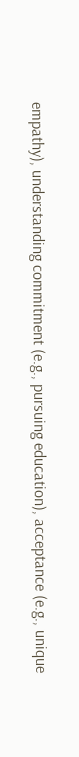empathy), understanding commitment (e.g., pursuing education), acceptance (e.g., unique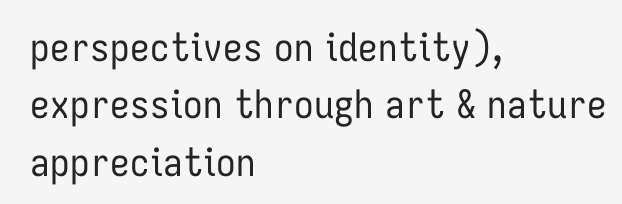perspectives on identity), expression through art & nature appreciation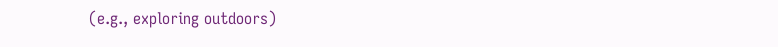(e.g., exploring outdoors)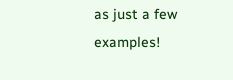as just a few examples!